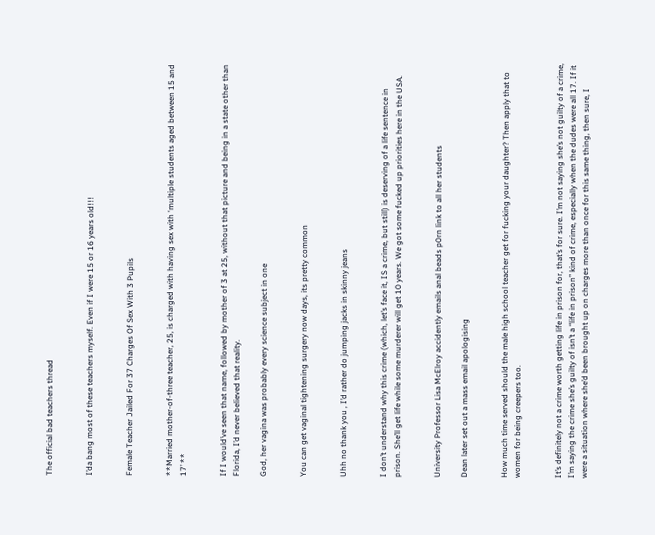The official bad teachers thread


I’da bang most of these teachers myself. Even if I were 15 or 16 years old!!!


Female Teacher Jailed For 37 Charges Of Sex With 3 Pupils


**Married mother-of-three teacher, 25, is charged with having sex with ‘multiple students aged between 15 and 17’ **


If I would’ve seen that name, followed by mother of 3 at 25, without that picture and being in a state other than Florida, I’d never believed that reality.

God, her vagina was probably every science subject in one


You can get vaginal tightening surgery now days, its pretty common


Uhh no thank you , I’d rather do jumping jacks in skinny jeans


I don’t understand why this crime (which, let’s face it, IS a crime, but still) is deserving of a life sentence in prison. She’ll get life while some murderer will get 10 years. We got some fucked up priorities here in the USA.


University Professor Lisa McElroy accidently emails anal beads p0rn link to all her students

Dean later set out a mass email apologising


How much time served should the male high school teacher get for fucking your daughter? Then apply that to women for being creepers too.


It’s definitely not a crime worth getting life in prison for, that’s for sure. I’m not saying she’s not guilty of a crime, I’m saying the crime she’s guilty of isn’t a “life in prison” kind of crime, especially when the dudes were all 17. If it were a situation where she’d been brought up on charges more than once for this same thing, then sure, I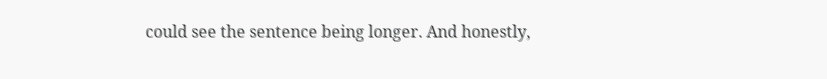could see the sentence being longer. And honestly,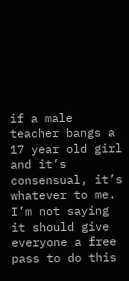if a male teacher bangs a 17 year old girl and it’s consensual, it’s whatever to me. I’m not saying it should give everyone a free pass to do this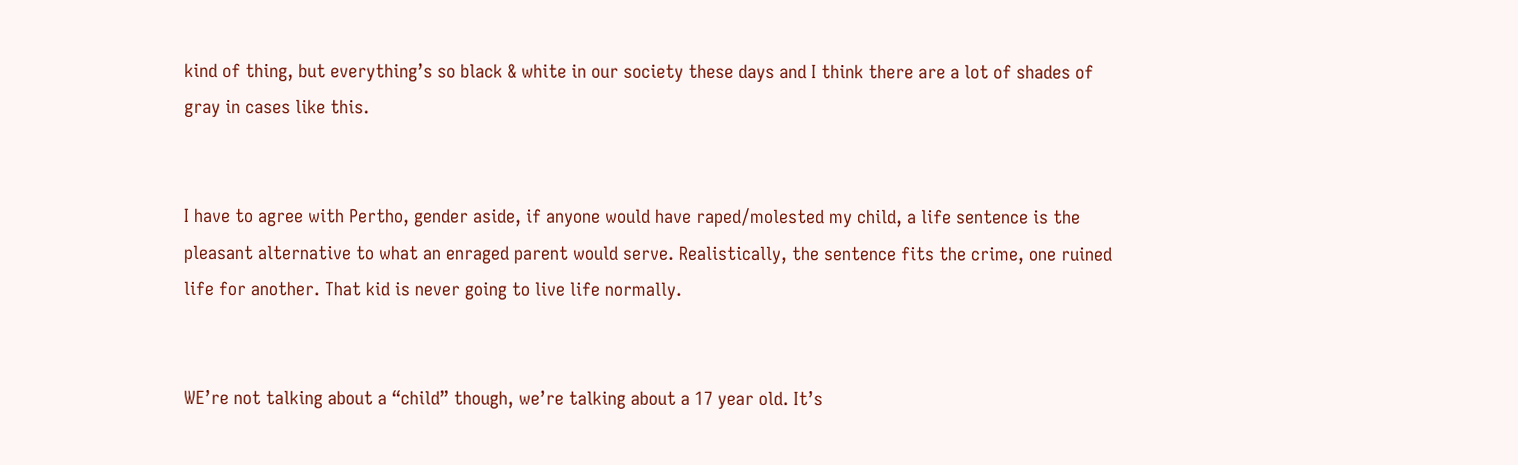kind of thing, but everything’s so black & white in our society these days and I think there are a lot of shades of gray in cases like this.


I have to agree with Pertho, gender aside, if anyone would have raped/molested my child, a life sentence is the pleasant alternative to what an enraged parent would serve. Realistically, the sentence fits the crime, one ruined life for another. That kid is never going to live life normally.


WE’re not talking about a “child” though, we’re talking about a 17 year old. It’s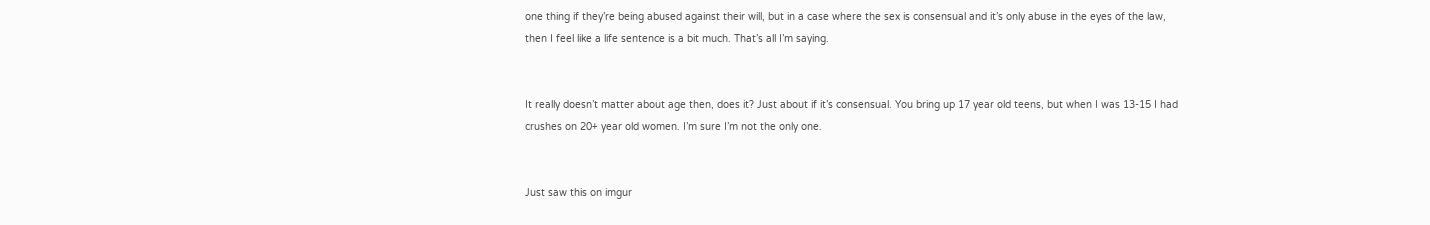one thing if they’re being abused against their will, but in a case where the sex is consensual and it’s only abuse in the eyes of the law, then I feel like a life sentence is a bit much. That’s all I’m saying.


It really doesn’t matter about age then, does it? Just about if it’s consensual. You bring up 17 year old teens, but when I was 13-15 I had crushes on 20+ year old women. I’m sure I’m not the only one.


Just saw this on imgur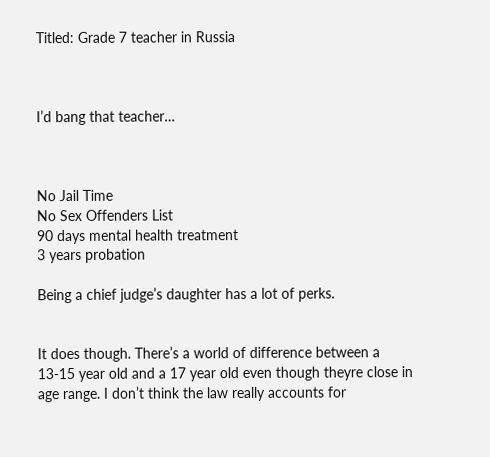Titled: Grade 7 teacher in Russia



I’d bang that teacher…



No Jail Time
No Sex Offenders List
90 days mental health treatment
3 years probation

Being a chief judge’s daughter has a lot of perks.


It does though. There’s a world of difference between a 13-15 year old and a 17 year old even though theyre close in age range. I don’t think the law really accounts for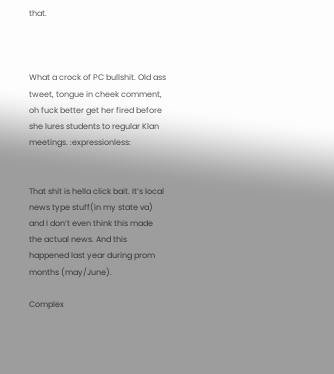that.



What a crock of PC bullshit. Old ass tweet, tongue in cheek comment, oh fuck better get her fired before she lures students to regular Klan meetings. :expressionless:


That shit is hella click bait. It’s local news type stuff(in my state va) and I don’t even think this made the actual news. And this happened last year during prom months (may/June).

Complex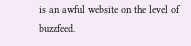is an awful website on the level of buzzfeed.